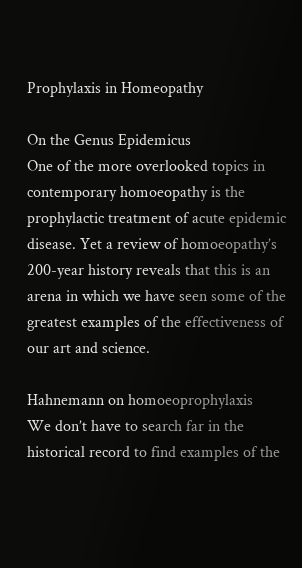Prophylaxis in Homeopathy

On the Genus Epidemicus
One of the more overlooked topics in contemporary homoeopathy is the prophylactic treatment of acute epidemic disease. Yet a review of homoeopathy’s 200-year history reveals that this is an arena in which we have seen some of the greatest examples of the effectiveness of our art and science.

Hahnemann on homoeoprophylaxis
We don’t have to search far in the historical record to find examples of the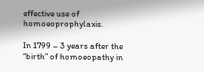effective use of homoeoprophylaxis.

In 1799 – 3 years after the “birth” of homoeopathy in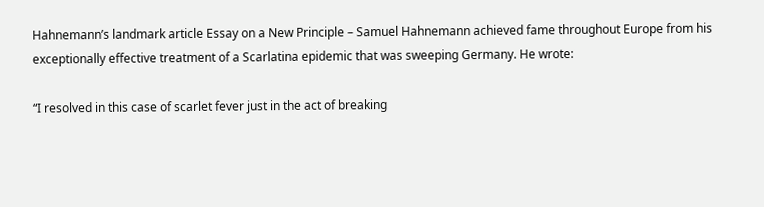Hahnemann’s landmark article Essay on a New Principle – Samuel Hahnemann achieved fame throughout Europe from his exceptionally effective treatment of a Scarlatina epidemic that was sweeping Germany. He wrote:

“I resolved in this case of scarlet fever just in the act of breaking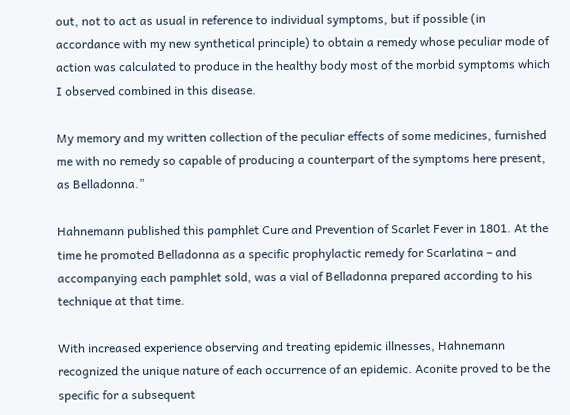out, not to act as usual in reference to individual symptoms, but if possible (in accordance with my new synthetical principle) to obtain a remedy whose peculiar mode of action was calculated to produce in the healthy body most of the morbid symptoms which I observed combined in this disease.

My memory and my written collection of the peculiar effects of some medicines, furnished me with no remedy so capable of producing a counterpart of the symptoms here present, as Belladonna.”

Hahnemann published this pamphlet Cure and Prevention of Scarlet Fever in 1801. At the time he promoted Belladonna as a specific prophylactic remedy for Scarlatina – and accompanying each pamphlet sold, was a vial of Belladonna prepared according to his technique at that time.

With increased experience observing and treating epidemic illnesses, Hahnemann recognized the unique nature of each occurrence of an epidemic. Aconite proved to be the specific for a subsequent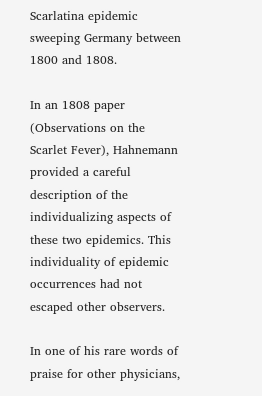Scarlatina epidemic sweeping Germany between 1800 and 1808.

In an 1808 paper (Observations on the Scarlet Fever), Hahnemann provided a careful description of the individualizing aspects of these two epidemics. This individuality of epidemic occurrences had not escaped other observers.

In one of his rare words of praise for other physicians,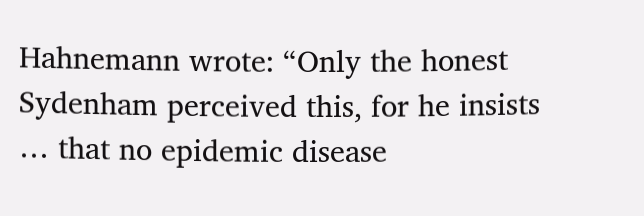Hahnemann wrote: “Only the honest Sydenham perceived this, for he insists … that no epidemic disease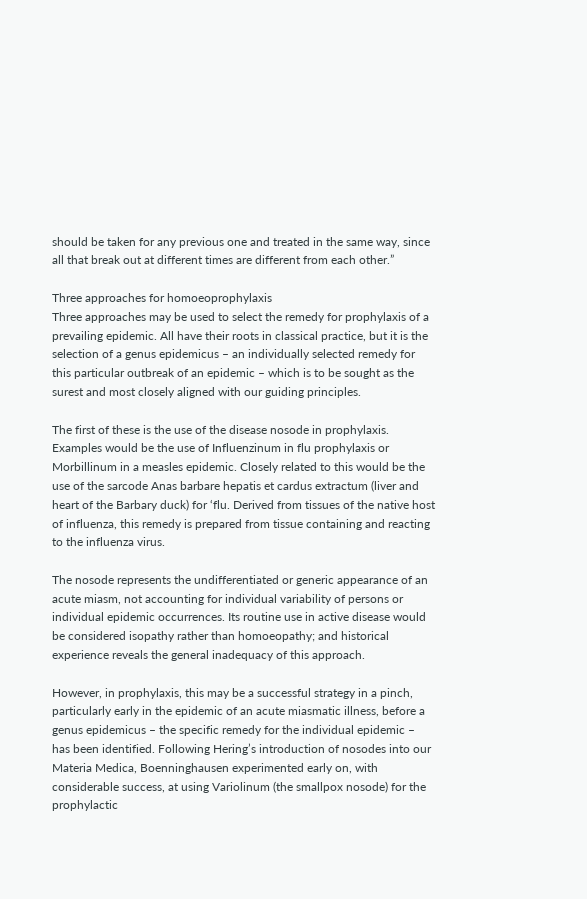should be taken for any previous one and treated in the same way, since all that break out at different times are different from each other.”

Three approaches for homoeoprophylaxis
Three approaches may be used to select the remedy for prophylaxis of a prevailing epidemic. All have their roots in classical practice, but it is the selection of a genus epidemicus – an individually selected remedy for this particular outbreak of an epidemic – which is to be sought as the surest and most closely aligned with our guiding principles.

The first of these is the use of the disease nosode in prophylaxis. Examples would be the use of Influenzinum in flu prophylaxis or Morbillinum in a measles epidemic. Closely related to this would be the use of the sarcode Anas barbare hepatis et cardus extractum (liver and heart of the Barbary duck) for ‘flu. Derived from tissues of the native host of influenza, this remedy is prepared from tissue containing and reacting to the influenza virus.

The nosode represents the undifferentiated or generic appearance of an acute miasm, not accounting for individual variability of persons or individual epidemic occurrences. Its routine use in active disease would be considered isopathy rather than homoeopathy; and historical experience reveals the general inadequacy of this approach.

However, in prophylaxis, this may be a successful strategy in a pinch, particularly early in the epidemic of an acute miasmatic illness, before a genus epidemicus – the specific remedy for the individual epidemic – has been identified. Following Hering’s introduction of nosodes into our Materia Medica, Boenninghausen experimented early on, with considerable success, at using Variolinum (the smallpox nosode) for the prophylactic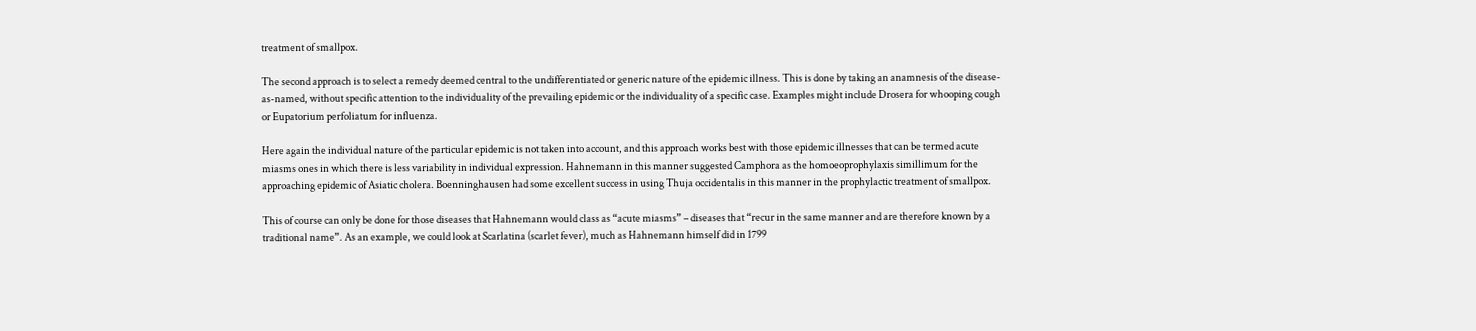treatment of smallpox.

The second approach is to select a remedy deemed central to the undifferentiated or generic nature of the epidemic illness. This is done by taking an anamnesis of the disease-as-named, without specific attention to the individuality of the prevailing epidemic or the individuality of a specific case. Examples might include Drosera for whooping cough or Eupatorium perfoliatum for influenza.

Here again the individual nature of the particular epidemic is not taken into account, and this approach works best with those epidemic illnesses that can be termed acute miasms ones in which there is less variability in individual expression. Hahnemann in this manner suggested Camphora as the homoeoprophylaxis simillimum for the approaching epidemic of Asiatic cholera. Boenninghausen had some excellent success in using Thuja occidentalis in this manner in the prophylactic treatment of smallpox.

This of course can only be done for those diseases that Hahnemann would class as “acute miasms” – diseases that “recur in the same manner and are therefore known by a traditional name”. As an example, we could look at Scarlatina (scarlet fever), much as Hahnemann himself did in 1799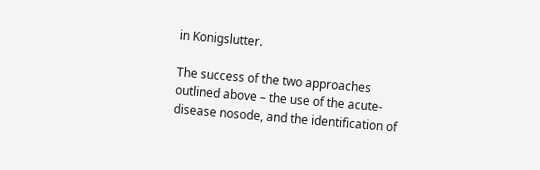in Konigslutter.

The success of the two approaches outlined above – the use of the acute-disease nosode, and the identification of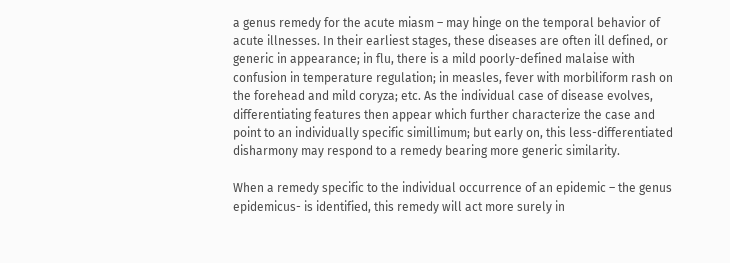a genus remedy for the acute miasm – may hinge on the temporal behavior of acute illnesses. In their earliest stages, these diseases are often ill defined, or generic in appearance; in flu, there is a mild poorly-defined malaise with confusion in temperature regulation; in measles, fever with morbiliform rash on the forehead and mild coryza; etc. As the individual case of disease evolves, differentiating features then appear which further characterize the case and point to an individually specific simillimum; but early on, this less-differentiated disharmony may respond to a remedy bearing more generic similarity.

When a remedy specific to the individual occurrence of an epidemic – the genus epidemicus- is identified, this remedy will act more surely in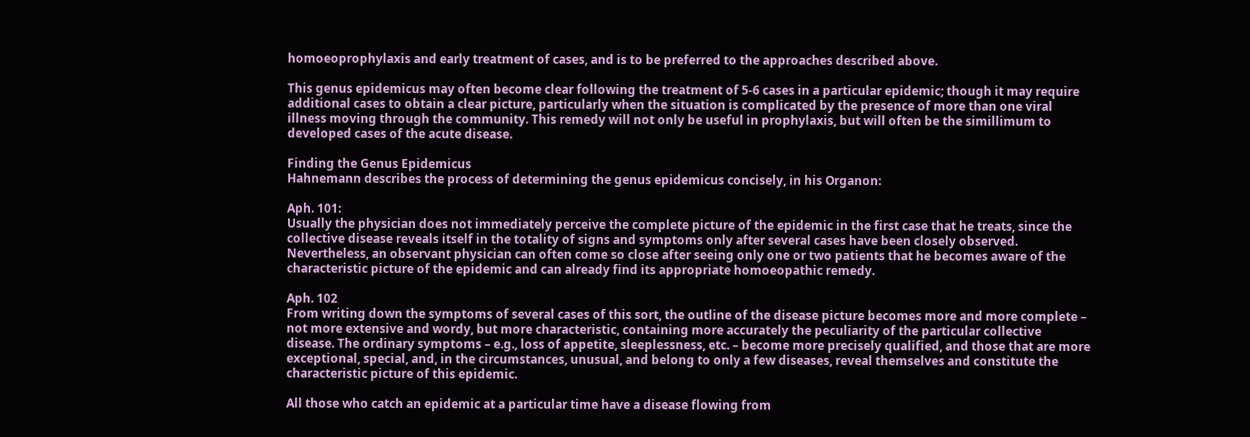homoeoprophylaxis and early treatment of cases, and is to be preferred to the approaches described above.

This genus epidemicus may often become clear following the treatment of 5-6 cases in a particular epidemic; though it may require additional cases to obtain a clear picture, particularly when the situation is complicated by the presence of more than one viral illness moving through the community. This remedy will not only be useful in prophylaxis, but will often be the simillimum to developed cases of the acute disease.

Finding the Genus Epidemicus
Hahnemann describes the process of determining the genus epidemicus concisely, in his Organon:

Aph. 101:
Usually the physician does not immediately perceive the complete picture of the epidemic in the first case that he treats, since the collective disease reveals itself in the totality of signs and symptoms only after several cases have been closely observed. Nevertheless, an observant physician can often come so close after seeing only one or two patients that he becomes aware of the characteristic picture of the epidemic and can already find its appropriate homoeopathic remedy.

Aph. 102
From writing down the symptoms of several cases of this sort, the outline of the disease picture becomes more and more complete – not more extensive and wordy, but more characteristic, containing more accurately the peculiarity of the particular collective disease. The ordinary symptoms – e.g., loss of appetite, sleeplessness, etc. – become more precisely qualified, and those that are more exceptional, special, and, in the circumstances, unusual, and belong to only a few diseases, reveal themselves and constitute the characteristic picture of this epidemic.

All those who catch an epidemic at a particular time have a disease flowing from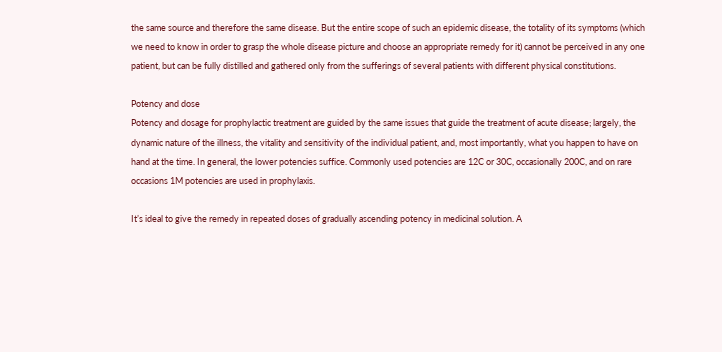the same source and therefore the same disease. But the entire scope of such an epidemic disease, the totality of its symptoms (which we need to know in order to grasp the whole disease picture and choose an appropriate remedy for it) cannot be perceived in any one patient, but can be fully distilled and gathered only from the sufferings of several patients with different physical constitutions.

Potency and dose
Potency and dosage for prophylactic treatment are guided by the same issues that guide the treatment of acute disease; largely, the dynamic nature of the illness, the vitality and sensitivity of the individual patient, and, most importantly, what you happen to have on hand at the time. In general, the lower potencies suffice. Commonly used potencies are 12C or 30C, occasionally 200C, and on rare occasions 1M potencies are used in prophylaxis.

It’s ideal to give the remedy in repeated doses of gradually ascending potency in medicinal solution. A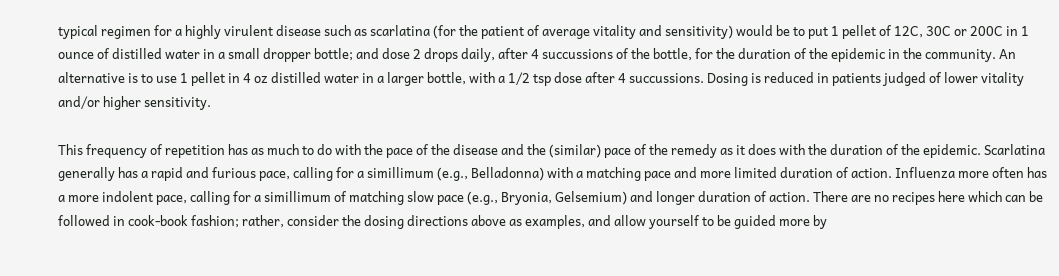typical regimen for a highly virulent disease such as scarlatina (for the patient of average vitality and sensitivity) would be to put 1 pellet of 12C, 30C or 200C in 1 ounce of distilled water in a small dropper bottle; and dose 2 drops daily, after 4 succussions of the bottle, for the duration of the epidemic in the community. An alternative is to use 1 pellet in 4 oz distilled water in a larger bottle, with a 1/2 tsp dose after 4 succussions. Dosing is reduced in patients judged of lower vitality and/or higher sensitivity.

This frequency of repetition has as much to do with the pace of the disease and the (similar) pace of the remedy as it does with the duration of the epidemic. Scarlatina generally has a rapid and furious pace, calling for a simillimum (e.g., Belladonna) with a matching pace and more limited duration of action. Influenza more often has a more indolent pace, calling for a simillimum of matching slow pace (e.g., Bryonia, Gelsemium) and longer duration of action. There are no recipes here which can be followed in cook-book fashion; rather, consider the dosing directions above as examples, and allow yourself to be guided more by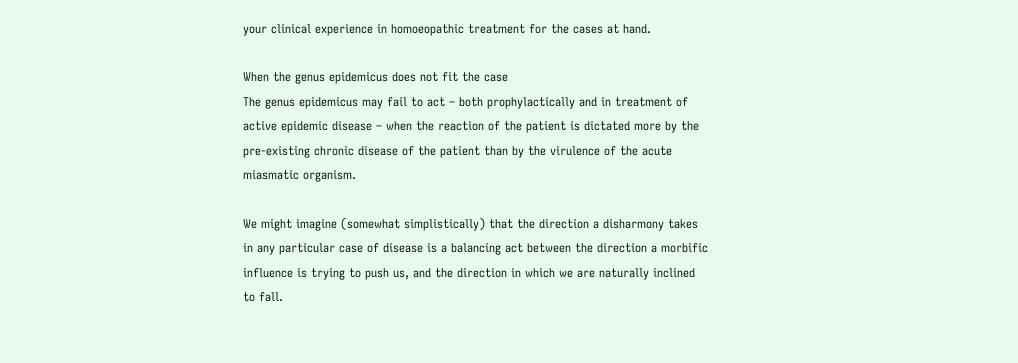your clinical experience in homoeopathic treatment for the cases at hand.

When the genus epidemicus does not fit the case
The genus epidemicus may fail to act – both prophylactically and in treatment of active epidemic disease – when the reaction of the patient is dictated more by the pre-existing chronic disease of the patient than by the virulence of the acute miasmatic organism.

We might imagine (somewhat simplistically) that the direction a disharmony takes in any particular case of disease is a balancing act between the direction a morbific influence is trying to push us, and the direction in which we are naturally inclined to fall.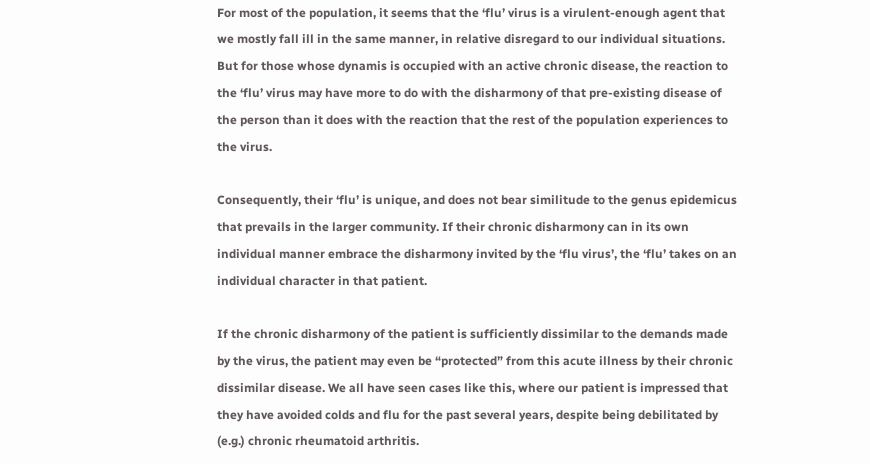For most of the population, it seems that the ‘flu’ virus is a virulent-enough agent that we mostly fall ill in the same manner, in relative disregard to our individual situations. But for those whose dynamis is occupied with an active chronic disease, the reaction to the ‘flu’ virus may have more to do with the disharmony of that pre-existing disease of the person than it does with the reaction that the rest of the population experiences to the virus.

Consequently, their ‘flu’ is unique, and does not bear similitude to the genus epidemicus that prevails in the larger community. If their chronic disharmony can in its own individual manner embrace the disharmony invited by the ‘flu virus’, the ‘flu’ takes on an individual character in that patient.

If the chronic disharmony of the patient is sufficiently dissimilar to the demands made by the virus, the patient may even be “protected” from this acute illness by their chronic dissimilar disease. We all have seen cases like this, where our patient is impressed that they have avoided colds and flu for the past several years, despite being debilitated by (e.g.) chronic rheumatoid arthritis.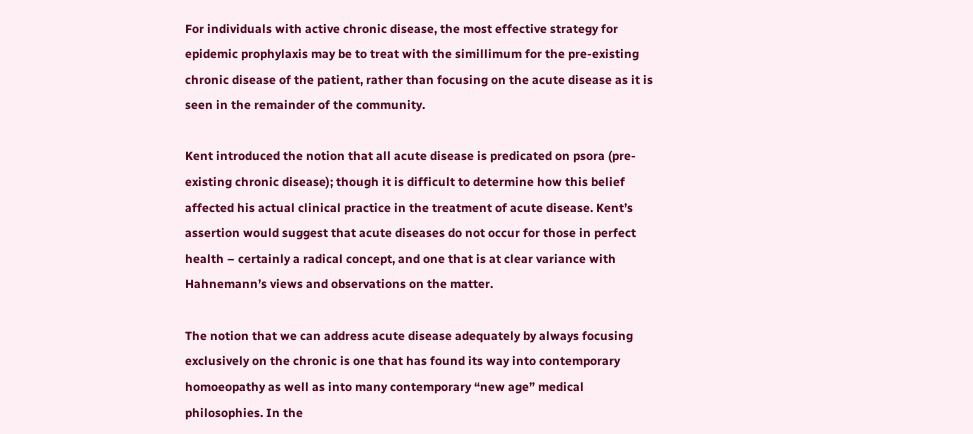For individuals with active chronic disease, the most effective strategy for epidemic prophylaxis may be to treat with the simillimum for the pre-existing chronic disease of the patient, rather than focusing on the acute disease as it is seen in the remainder of the community.

Kent introduced the notion that all acute disease is predicated on psora (pre-existing chronic disease); though it is difficult to determine how this belief affected his actual clinical practice in the treatment of acute disease. Kent’s assertion would suggest that acute diseases do not occur for those in perfect health – certainly a radical concept, and one that is at clear variance with Hahnemann’s views and observations on the matter.

The notion that we can address acute disease adequately by always focusing exclusively on the chronic is one that has found its way into contemporary homoeopathy as well as into many contemporary “new age” medical philosophies. In the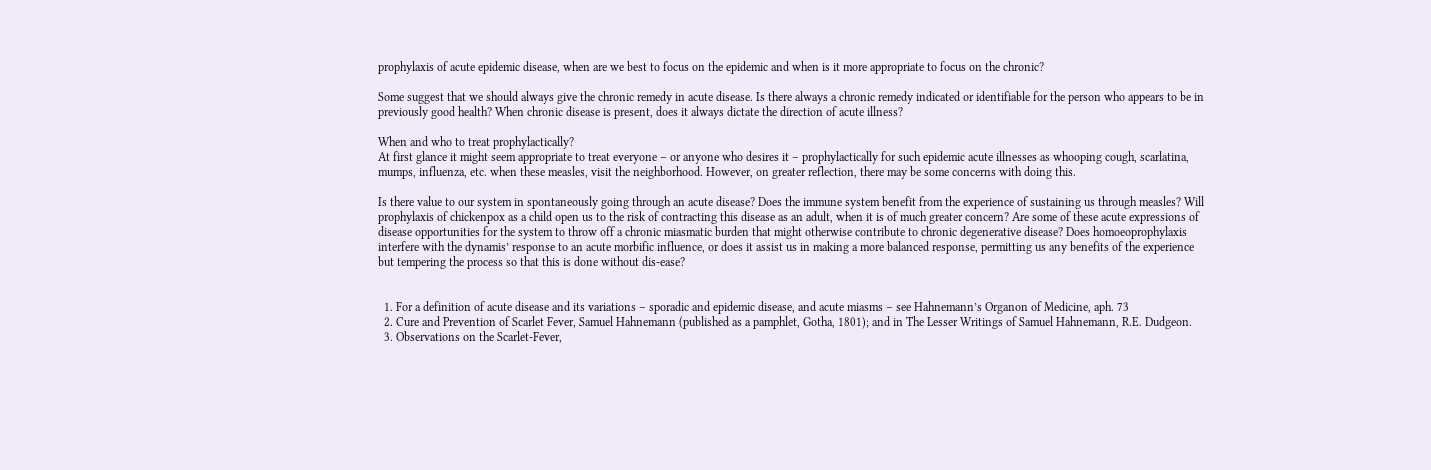prophylaxis of acute epidemic disease, when are we best to focus on the epidemic and when is it more appropriate to focus on the chronic?

Some suggest that we should always give the chronic remedy in acute disease. Is there always a chronic remedy indicated or identifiable for the person who appears to be in previously good health? When chronic disease is present, does it always dictate the direction of acute illness?

When and who to treat prophylactically?
At first glance it might seem appropriate to treat everyone – or anyone who desires it – prophylactically for such epidemic acute illnesses as whooping cough, scarlatina, mumps, influenza, etc. when these measles, visit the neighborhood. However, on greater reflection, there may be some concerns with doing this.

Is there value to our system in spontaneously going through an acute disease? Does the immune system benefit from the experience of sustaining us through measles? Will prophylaxis of chickenpox as a child open us to the risk of contracting this disease as an adult, when it is of much greater concern? Are some of these acute expressions of disease opportunities for the system to throw off a chronic miasmatic burden that might otherwise contribute to chronic degenerative disease? Does homoeoprophylaxis interfere with the dynamis’ response to an acute morbific influence, or does it assist us in making a more balanced response, permitting us any benefits of the experience but tempering the process so that this is done without dis-ease?


  1. For a definition of acute disease and its variations – sporadic and epidemic disease, and acute miasms – see Hahnemann’s Organon of Medicine, aph. 73
  2. Cure and Prevention of Scarlet Fever, Samuel Hahnemann (published as a pamphlet, Gotha, 1801); and in The Lesser Writings of Samuel Hahnemann, R.E. Dudgeon.
  3. Observations on the Scarlet-Fever,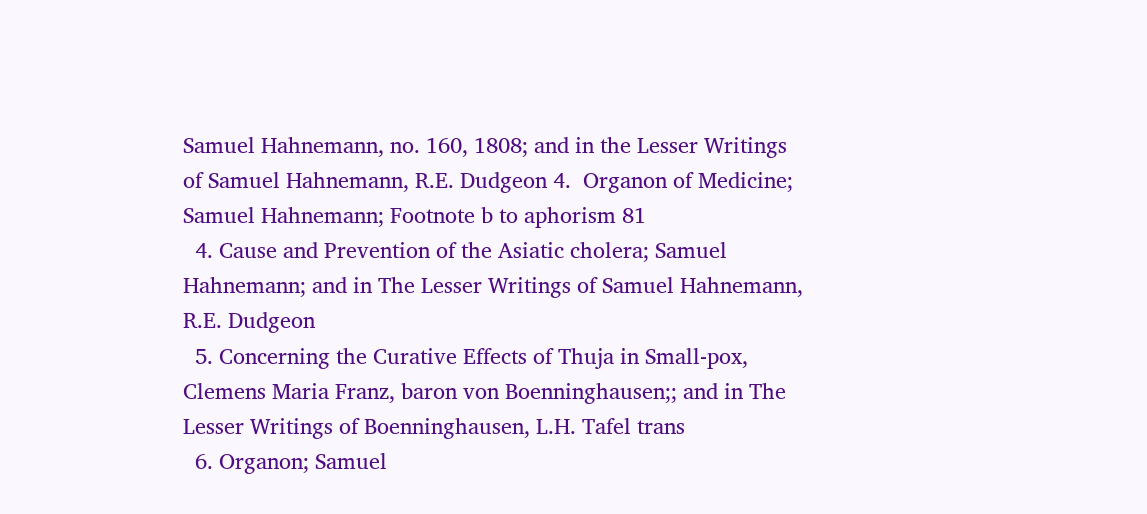Samuel Hahnemann, no. 160, 1808; and in the Lesser Writings of Samuel Hahnemann, R.E. Dudgeon 4.  Organon of Medicine; Samuel Hahnemann; Footnote b to aphorism 81
  4. Cause and Prevention of the Asiatic cholera; Samuel Hahnemann; and in The Lesser Writings of Samuel Hahnemann, R.E. Dudgeon
  5. Concerning the Curative Effects of Thuja in Small-pox, Clemens Maria Franz, baron von Boenninghausen;; and in The Lesser Writings of Boenninghausen, L.H. Tafel trans
  6. Organon; Samuel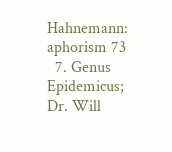Hahnemann: aphorism 73
  7. Genus Epidemicus; Dr. Will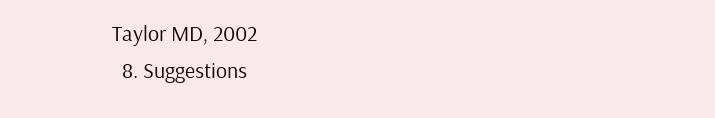Taylor MD, 2002
  8. Suggestions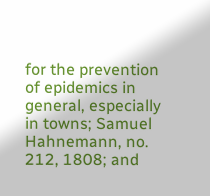for the prevention of epidemics in general, especially in towns; Samuel Hahnemann, no. 212, 1808; and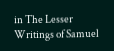in The Lesser Writings of Samuel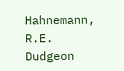Hahnemann, R.E. Dudgeon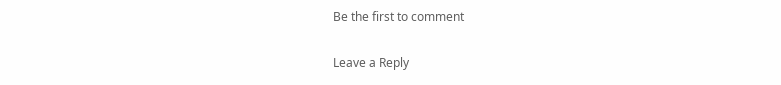Be the first to comment

Leave a Reply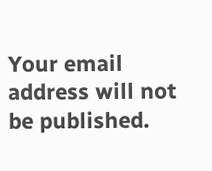Your email address will not be published.